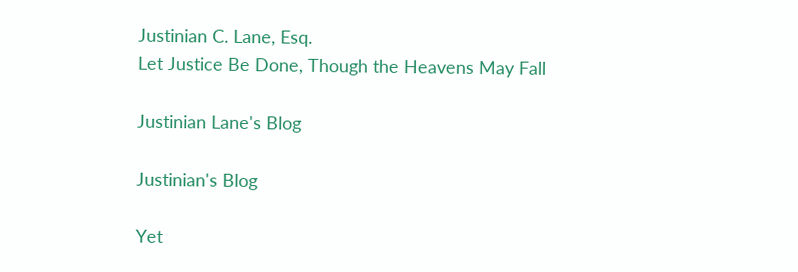Justinian C. Lane, Esq.
Let Justice Be Done, Though the Heavens May Fall

Justinian Lane's Blog

Justinian's Blog

Yet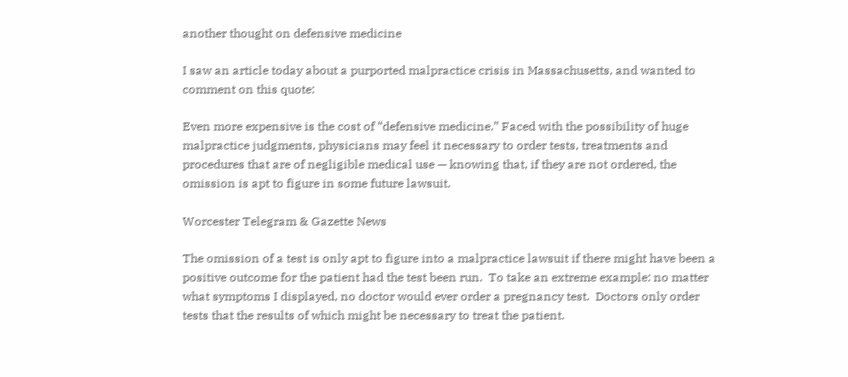another thought on defensive medicine

I saw an article today about a purported malpractice crisis in Massachusetts, and wanted to comment on this quote:

Even more expensive is the cost of “defensive medicine.” Faced with the possibility of huge malpractice judgments, physicians may feel it necessary to order tests, treatments and procedures that are of negligible medical use — knowing that, if they are not ordered, the omission is apt to figure in some future lawsuit.

Worcester Telegram & Gazette News

The omission of a test is only apt to figure into a malpractice lawsuit if there might have been a positive outcome for the patient had the test been run.  To take an extreme example: no matter what symptoms I displayed, no doctor would ever order a pregnancy test.  Doctors only order tests that the results of which might be necessary to treat the patient.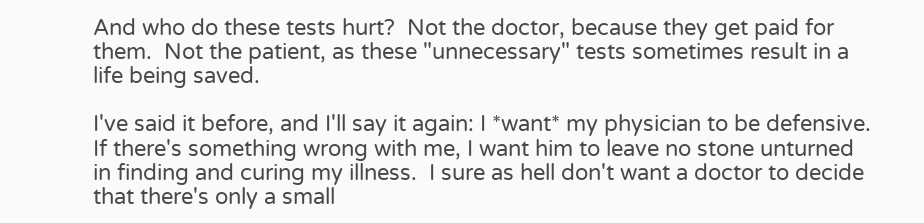And who do these tests hurt?  Not the doctor, because they get paid for them.  Not the patient, as these "unnecessary" tests sometimes result in a life being saved.

I've said it before, and I'll say it again: I *want* my physician to be defensive.  If there's something wrong with me, I want him to leave no stone unturned in finding and curing my illness.  I sure as hell don't want a doctor to decide that there's only a small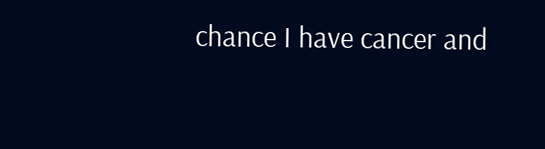chance I have cancer and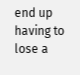end up having to lose a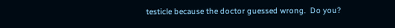testicle because the doctor guessed wrong.  Do you?